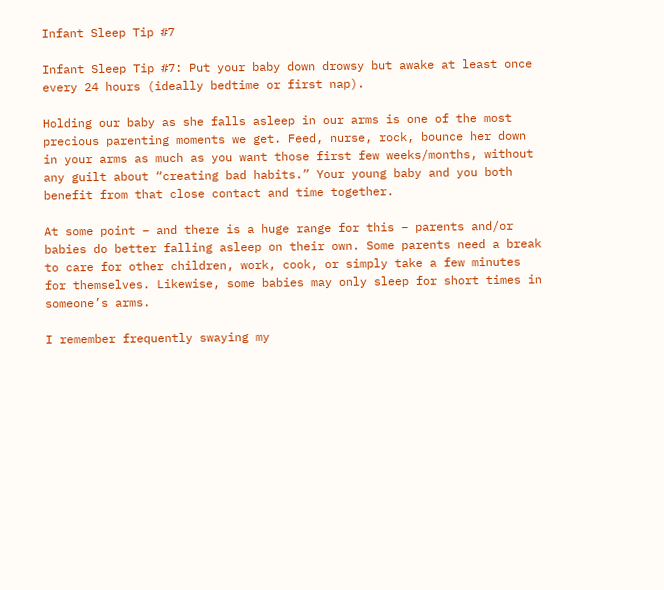Infant Sleep Tip #7

Infant Sleep Tip #7: Put your baby down drowsy but awake at least once every 24 hours (ideally bedtime or first nap).

Holding our baby as she falls asleep in our arms is one of the most precious parenting moments we get. Feed, nurse, rock, bounce her down in your arms as much as you want those first few weeks/months, without any guilt about “creating bad habits.” Your young baby and you both benefit from that close contact and time together.

At some point – and there is a huge range for this – parents and/or babies do better falling asleep on their own. Some parents need a break to care for other children, work, cook, or simply take a few minutes for themselves. Likewise, some babies may only sleep for short times in someone’s arms.

I remember frequently swaying my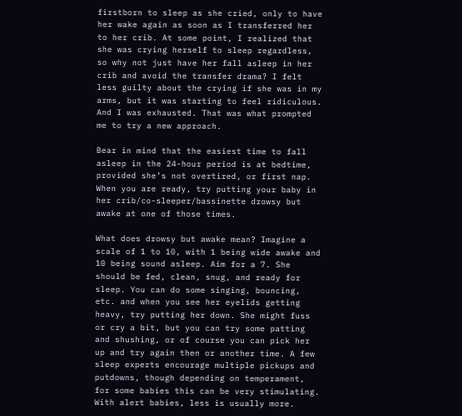firstborn to sleep as she cried, only to have her wake again as soon as I transferred her to her crib. At some point, I realized that she was crying herself to sleep regardless, so why not just have her fall asleep in her crib and avoid the transfer drama? I felt less guilty about the crying if she was in my arms, but it was starting to feel ridiculous. And I was exhausted. That was what prompted me to try a new approach.

Bear in mind that the easiest time to fall asleep in the 24-hour period is at bedtime, provided she’s not overtired, or first nap. When you are ready, try putting your baby in her crib/co-sleeper/bassinette drowsy but awake at one of those times.

What does drowsy but awake mean? Imagine a scale of 1 to 10, with 1 being wide awake and 10 being sound asleep. Aim for a 7. She should be fed, clean, snug, and ready for sleep. You can do some singing, bouncing, etc. and when you see her eyelids getting heavy, try putting her down. She might fuss or cry a bit, but you can try some patting and shushing, or of course you can pick her up and try again then or another time. A few sleep experts encourage multiple pickups and putdowns, though depending on temperament, for some babies this can be very stimulating. With alert babies, less is usually more.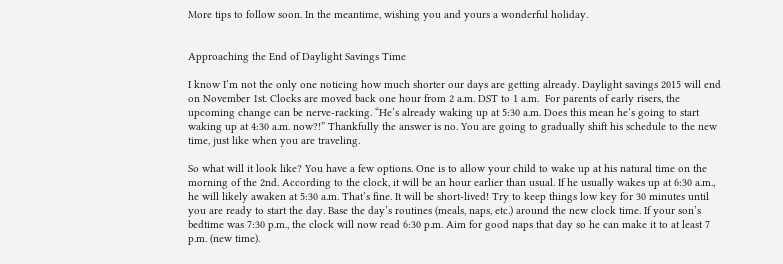More tips to follow soon. In the meantime, wishing you and yours a wonderful holiday.


Approaching the End of Daylight Savings Time

I know I’m not the only one noticing how much shorter our days are getting already. Daylight savings 2015 will end on November 1st. Clocks are moved back one hour from 2 a.m. DST to 1 a.m.  For parents of early risers, the upcoming change can be nerve-racking. “He’s already waking up at 5:30 a.m. Does this mean he’s going to start waking up at 4:30 a.m. now?!” Thankfully the answer is no. You are going to gradually shift his schedule to the new time, just like when you are traveling.

So what will it look like? You have a few options. One is to allow your child to wake up at his natural time on the morning of the 2nd. According to the clock, it will be an hour earlier than usual. If he usually wakes up at 6:30 a.m., he will likely awaken at 5:30 a.m. That’s fine. It will be short-lived! Try to keep things low key for 30 minutes until you are ready to start the day. Base the day’s routines (meals, naps, etc.) around the new clock time. If your son’s bedtime was 7:30 p.m., the clock will now read 6:30 p.m. Aim for good naps that day so he can make it to at least 7 p.m. (new time).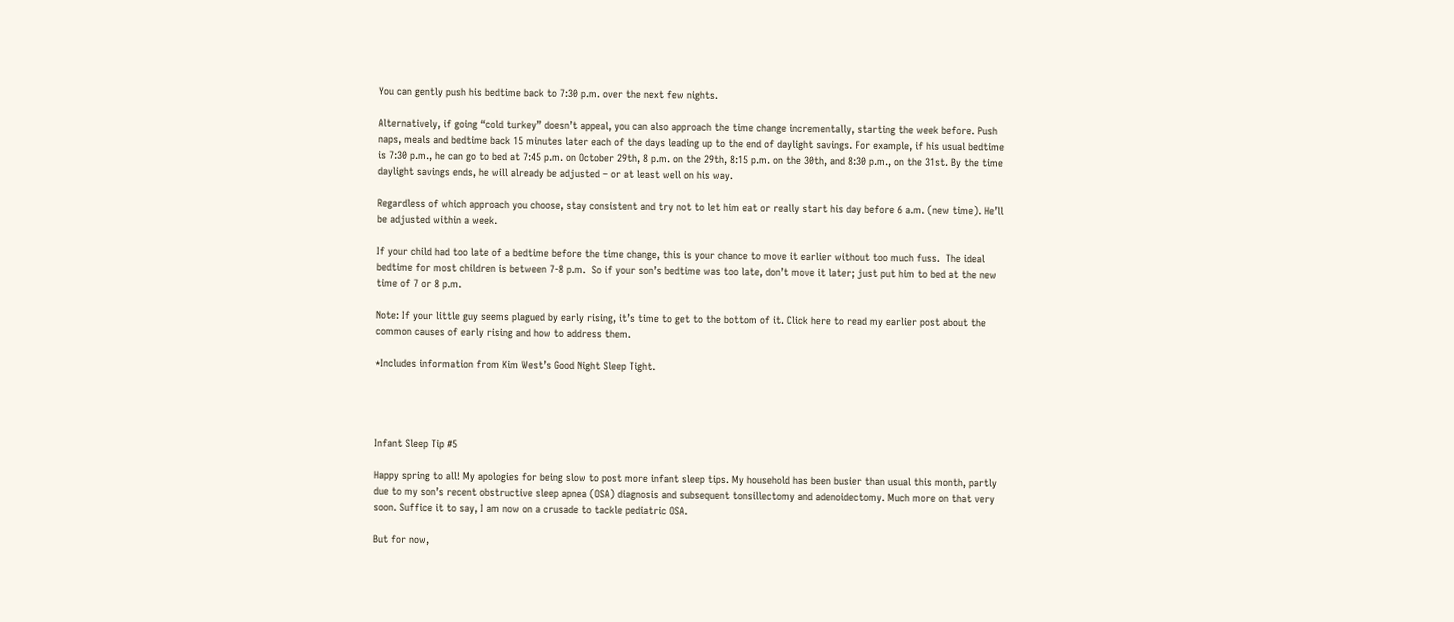You can gently push his bedtime back to 7:30 p.m. over the next few nights.

Alternatively, if going “cold turkey” doesn’t appeal, you can also approach the time change incrementally, starting the week before. Push naps, meals and bedtime back 15 minutes later each of the days leading up to the end of daylight savings. For example, if his usual bedtime is 7:30 p.m., he can go to bed at 7:45 p.m. on October 29th, 8 p.m. on the 29th, 8:15 p.m. on the 30th, and 8:30 p.m., on the 31st. By the time daylight savings ends, he will already be adjusted – or at least well on his way.

Regardless of which approach you choose, stay consistent and try not to let him eat or really start his day before 6 a.m. (new time). He’ll be adjusted within a week.

If your child had too late of a bedtime before the time change, this is your chance to move it earlier without too much fuss.  The ideal bedtime for most children is between 7-8 p.m.  So if your son’s bedtime was too late, don’t move it later; just put him to bed at the new time of 7 or 8 p.m.

Note: If your little guy seems plagued by early rising, it’s time to get to the bottom of it. Click here to read my earlier post about the common causes of early rising and how to address them.

*Includes information from Kim West’s Good Night Sleep Tight.




Infant Sleep Tip #5

Happy spring to all! My apologies for being slow to post more infant sleep tips. My household has been busier than usual this month, partly due to my son’s recent obstructive sleep apnea (OSA) diagnosis and subsequent tonsillectomy and adenoidectomy. Much more on that very soon. Suffice it to say, I am now on a crusade to tackle pediatric OSA.

But for now,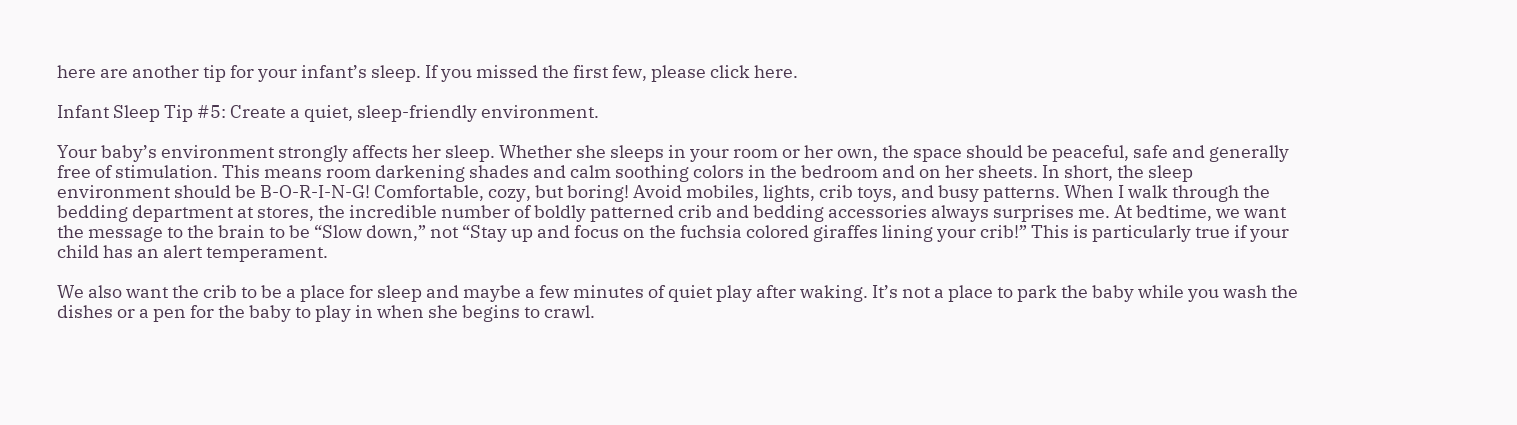here are another tip for your infant’s sleep. If you missed the first few, please click here.

Infant Sleep Tip #5: Create a quiet, sleep-friendly environment.

Your baby’s environment strongly affects her sleep. Whether she sleeps in your room or her own, the space should be peaceful, safe and generally free of stimulation. This means room darkening shades and calm soothing colors in the bedroom and on her sheets. In short, the sleep environment should be B-O-R-I-N-G! Comfortable, cozy, but boring! Avoid mobiles, lights, crib toys, and busy patterns. When I walk through the bedding department at stores, the incredible number of boldly patterned crib and bedding accessories always surprises me. At bedtime, we want the message to the brain to be “Slow down,” not “Stay up and focus on the fuchsia colored giraffes lining your crib!” This is particularly true if your child has an alert temperament.

We also want the crib to be a place for sleep and maybe a few minutes of quiet play after waking. It’s not a place to park the baby while you wash the dishes or a pen for the baby to play in when she begins to crawl.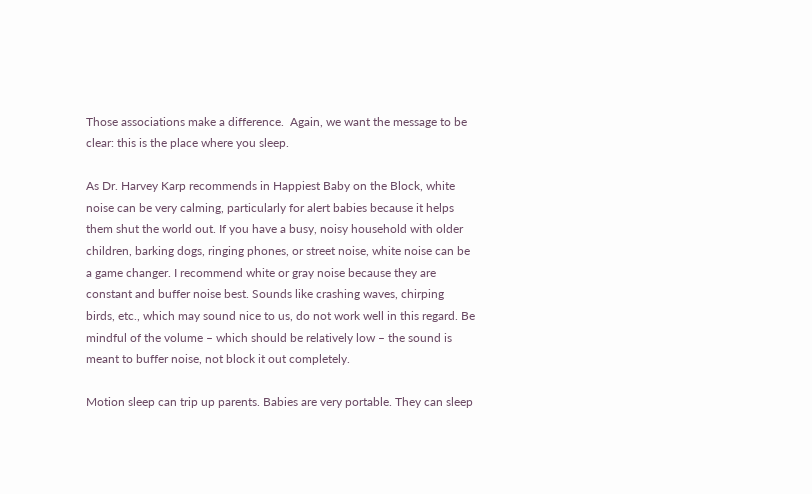Those associations make a difference.  Again, we want the message to be clear: this is the place where you sleep.

As Dr. Harvey Karp recommends in Happiest Baby on the Block, white noise can be very calming, particularly for alert babies because it helps them shut the world out. If you have a busy, noisy household with older children, barking dogs, ringing phones, or street noise, white noise can be a game changer. I recommend white or gray noise because they are constant and buffer noise best. Sounds like crashing waves, chirping birds, etc., which may sound nice to us, do not work well in this regard. Be mindful of the volume – which should be relatively low – the sound is meant to buffer noise, not block it out completely.

Motion sleep can trip up parents. Babies are very portable. They can sleep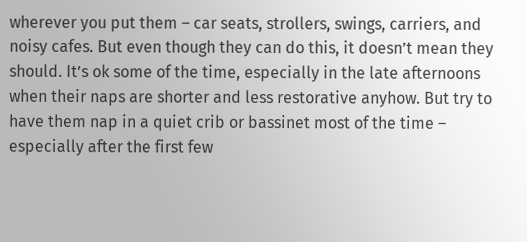wherever you put them – car seats, strollers, swings, carriers, and noisy cafes. But even though they can do this, it doesn’t mean they should. It’s ok some of the time, especially in the late afternoons when their naps are shorter and less restorative anyhow. But try to have them nap in a quiet crib or bassinet most of the time – especially after the first few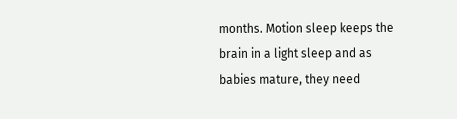months. Motion sleep keeps the brain in a light sleep and as babies mature, they need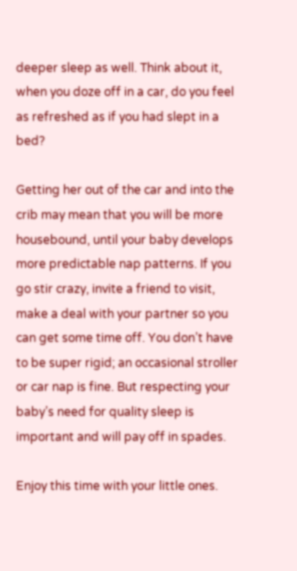deeper sleep as well. Think about it, when you doze off in a car, do you feel as refreshed as if you had slept in a bed?

Getting her out of the car and into the crib may mean that you will be more housebound, until your baby develops more predictable nap patterns. If you go stir crazy, invite a friend to visit, make a deal with your partner so you can get some time off. You don’t have to be super rigid; an occasional stroller or car nap is fine. But respecting your baby’s need for quality sleep is important and will pay off in spades.

Enjoy this time with your little ones.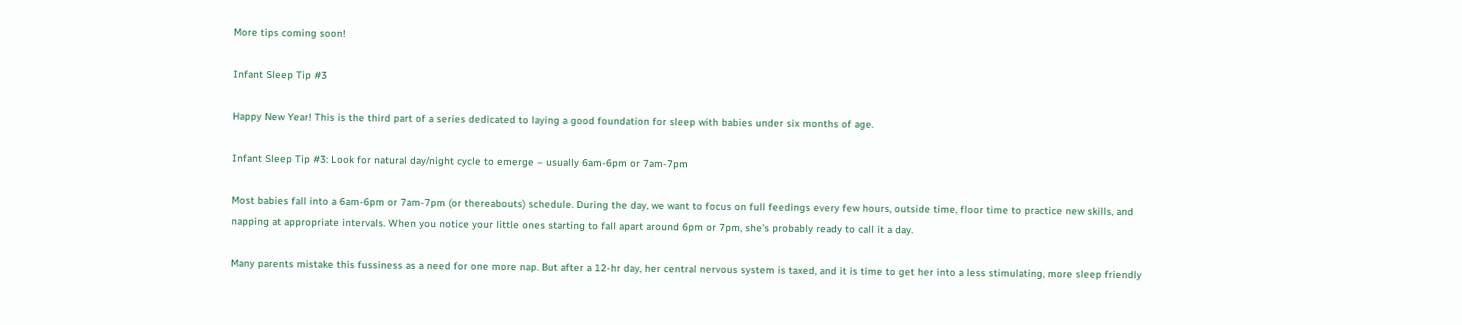More tips coming soon!

Infant Sleep Tip #3

Happy New Year! This is the third part of a series dedicated to laying a good foundation for sleep with babies under six months of age.

Infant Sleep Tip #3: Look for natural day/night cycle to emerge – usually 6am-6pm or 7am-7pm

Most babies fall into a 6am-6pm or 7am-7pm (or thereabouts) schedule. During the day, we want to focus on full feedings every few hours, outside time, floor time to practice new skills, and napping at appropriate intervals. When you notice your little ones starting to fall apart around 6pm or 7pm, she’s probably ready to call it a day.

Many parents mistake this fussiness as a need for one more nap. But after a 12-hr day, her central nervous system is taxed, and it is time to get her into a less stimulating, more sleep friendly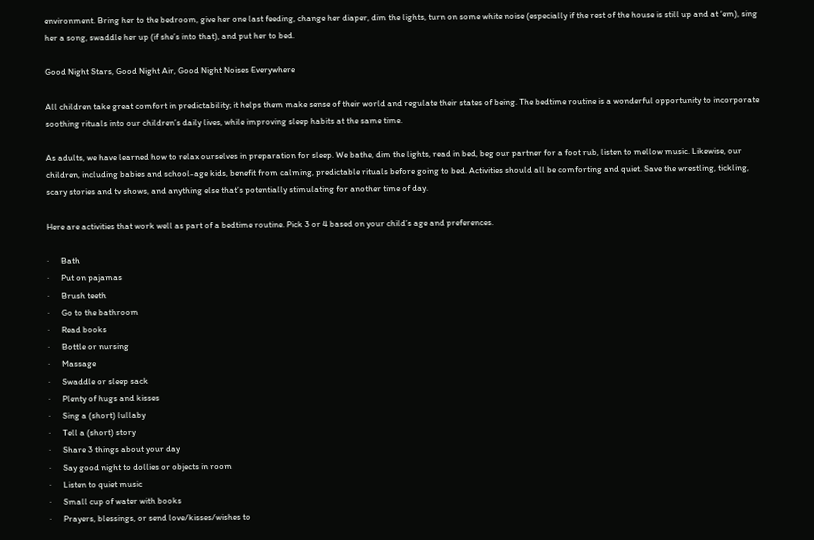environment. Bring her to the bedroom, give her one last feeding, change her diaper, dim the lights, turn on some white noise (especially if the rest of the house is still up and at ‘em), sing her a song, swaddle her up (if she’s into that), and put her to bed.

Good Night Stars, Good Night Air, Good Night Noises Everywhere

All children take great comfort in predictability; it helps them make sense of their world and regulate their states of being. The bedtime routine is a wonderful opportunity to incorporate soothing rituals into our children’s daily lives, while improving sleep habits at the same time.

As adults, we have learned how to relax ourselves in preparation for sleep. We bathe, dim the lights, read in bed, beg our partner for a foot rub, listen to mellow music. Likewise, our children, including babies and school-age kids, benefit from calming, predictable rituals before going to bed. Activities should all be comforting and quiet. Save the wrestling, tickling, scary stories and tv shows, and anything else that’s potentially stimulating for another time of day.

Here are activities that work well as part of a bedtime routine. Pick 3 or 4 based on your child’s age and preferences.

·      Bath
·      Put on pajamas
·      Brush teeth
·      Go to the bathroom
·      Read books
·      Bottle or nursing
·      Massage
·      Swaddle or sleep sack
·      Plenty of hugs and kisses
·      Sing a (short) lullaby
·      Tell a (short) story
·      Share 3 things about your day
·      Say good night to dollies or objects in room
·      Listen to quiet music
·      Small cup of water with books
·      Prayers, blessings, or send love/kisses/wishes to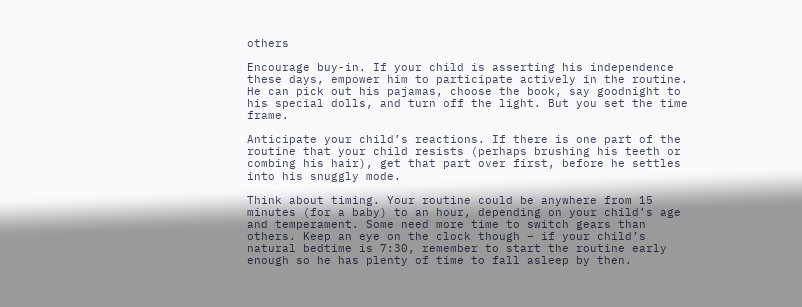others

Encourage buy-in. If your child is asserting his independence these days, empower him to participate actively in the routine. He can pick out his pajamas, choose the book, say goodnight to his special dolls, and turn off the light. But you set the time frame.

Anticipate your child’s reactions. If there is one part of the routine that your child resists (perhaps brushing his teeth or combing his hair), get that part over first, before he settles into his snuggly mode.

Think about timing. Your routine could be anywhere from 15 minutes (for a baby) to an hour, depending on your child’s age and temperament. Some need more time to switch gears than others. Keep an eye on the clock though – if your child’s natural bedtime is 7:30, remember to start the routine early enough so he has plenty of time to fall asleep by then.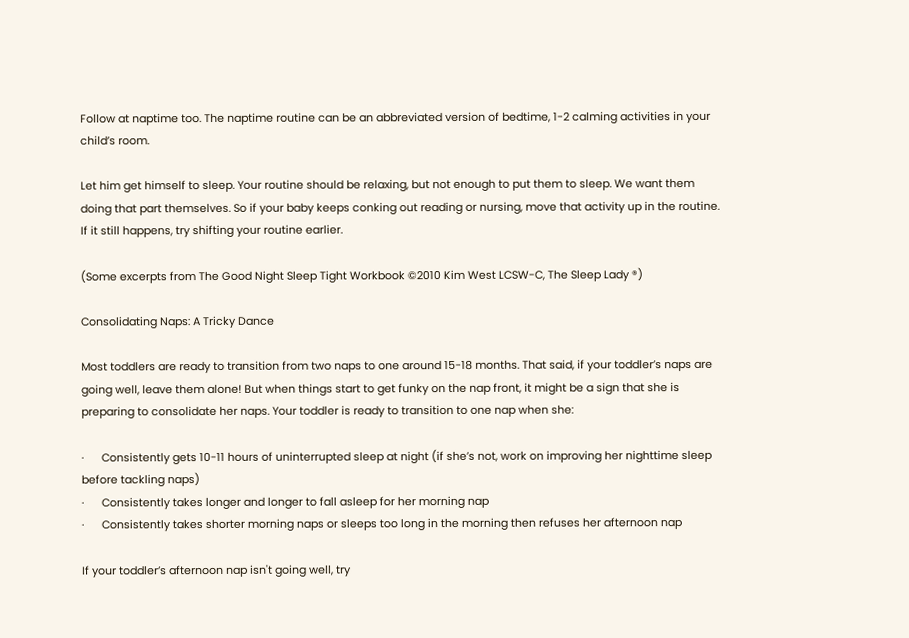Follow at naptime too. The naptime routine can be an abbreviated version of bedtime, 1-2 calming activities in your child’s room.

Let him get himself to sleep. Your routine should be relaxing, but not enough to put them to sleep. We want them doing that part themselves. So if your baby keeps conking out reading or nursing, move that activity up in the routine. If it still happens, try shifting your routine earlier.

(Some excerpts from The Good Night Sleep Tight Workbook ©2010 Kim West LCSW-C, The Sleep Lady ®)

Consolidating Naps: A Tricky Dance

Most toddlers are ready to transition from two naps to one around 15-18 months. That said, if your toddler’s naps are going well, leave them alone! But when things start to get funky on the nap front, it might be a sign that she is preparing to consolidate her naps. Your toddler is ready to transition to one nap when she:

·      Consistently gets 10-11 hours of uninterrupted sleep at night (if she’s not, work on improving her nighttime sleep before tackling naps)
·      Consistently takes longer and longer to fall asleep for her morning nap
·      Consistently takes shorter morning naps or sleeps too long in the morning then refuses her afternoon nap

If your toddler’s afternoon nap isn't going well, try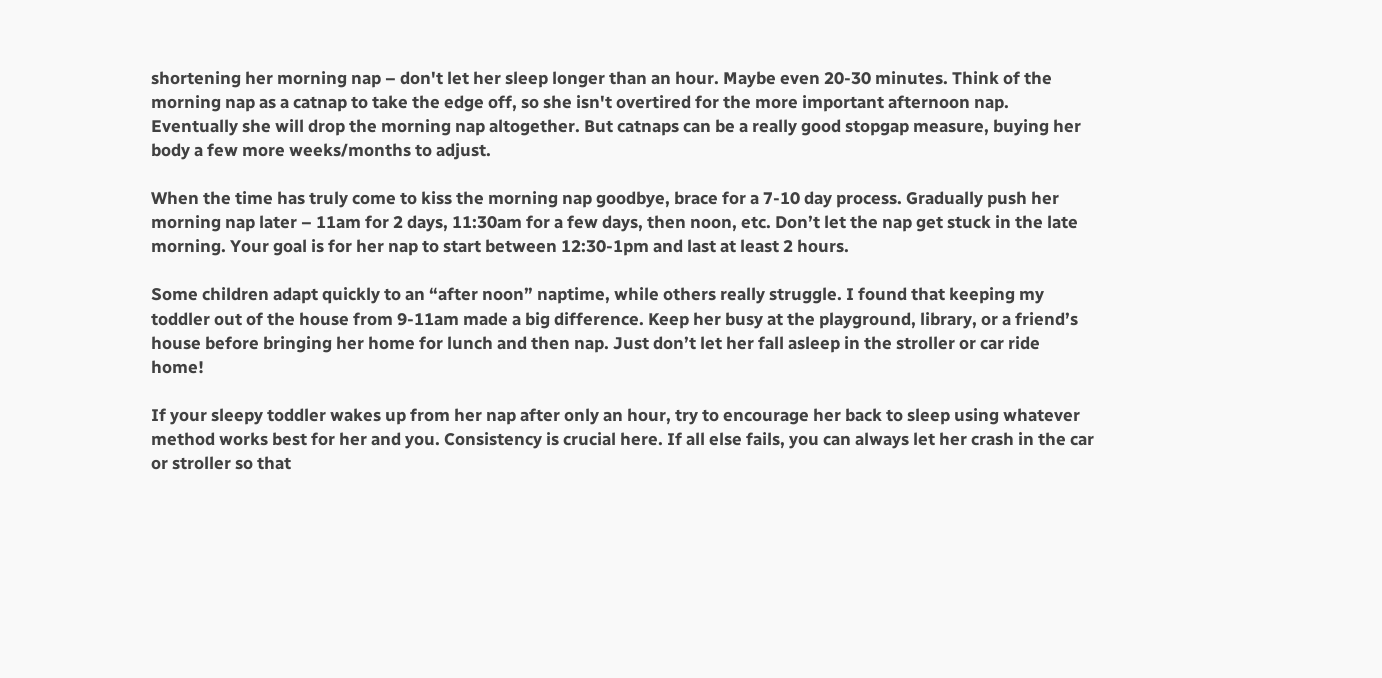shortening her morning nap – don't let her sleep longer than an hour. Maybe even 20-30 minutes. Think of the morning nap as a catnap to take the edge off, so she isn't overtired for the more important afternoon nap. Eventually she will drop the morning nap altogether. But catnaps can be a really good stopgap measure, buying her body a few more weeks/months to adjust.

When the time has truly come to kiss the morning nap goodbye, brace for a 7-10 day process. Gradually push her morning nap later – 11am for 2 days, 11:30am for a few days, then noon, etc. Don’t let the nap get stuck in the late morning. Your goal is for her nap to start between 12:30-1pm and last at least 2 hours.

Some children adapt quickly to an “after noon” naptime, while others really struggle. I found that keeping my toddler out of the house from 9-11am made a big difference. Keep her busy at the playground, library, or a friend’s house before bringing her home for lunch and then nap. Just don’t let her fall asleep in the stroller or car ride home!

If your sleepy toddler wakes up from her nap after only an hour, try to encourage her back to sleep using whatever method works best for her and you. Consistency is crucial here. If all else fails, you can always let her crash in the car or stroller so that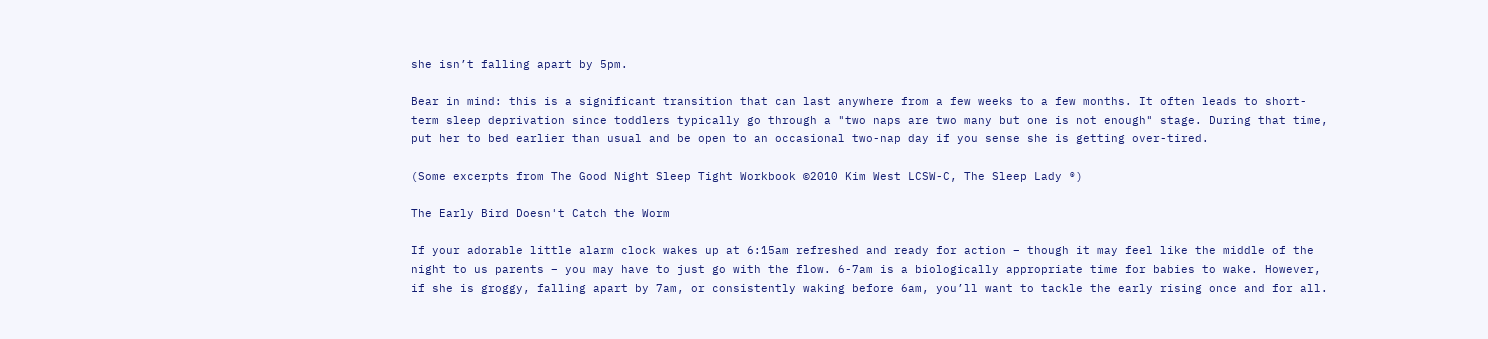she isn’t falling apart by 5pm.

Bear in mind: this is a significant transition that can last anywhere from a few weeks to a few months. It often leads to short-term sleep deprivation since toddlers typically go through a "two naps are two many but one is not enough" stage. During that time, put her to bed earlier than usual and be open to an occasional two-nap day if you sense she is getting over-tired.

(Some excerpts from The Good Night Sleep Tight Workbook ©2010 Kim West LCSW-C, The Sleep Lady ®)

The Early Bird Doesn't Catch the Worm

If your adorable little alarm clock wakes up at 6:15am refreshed and ready for action – though it may feel like the middle of the night to us parents – you may have to just go with the flow. 6-7am is a biologically appropriate time for babies to wake. However, if she is groggy, falling apart by 7am, or consistently waking before 6am, you’ll want to tackle the early rising once and for all.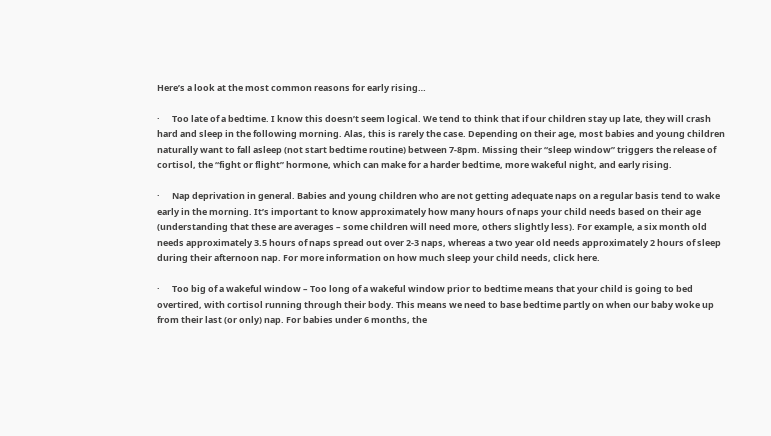Here’s a look at the most common reasons for early rising…

·      Too late of a bedtime. I know this doesn’t seem logical. We tend to think that if our children stay up late, they will crash hard and sleep in the following morning. Alas, this is rarely the case. Depending on their age, most babies and young children naturally want to fall asleep (not start bedtime routine) between 7-8pm. Missing their “sleep window” triggers the release of cortisol, the “fight or flight” hormone, which can make for a harder bedtime, more wakeful night, and early rising.

·      Nap deprivation in general. Babies and young children who are not getting adequate naps on a regular basis tend to wake early in the morning. It’s important to know approximately how many hours of naps your child needs based on their age (understanding that these are averages – some children will need more, others slightly less). For example, a six month old needs approximately 3.5 hours of naps spread out over 2-3 naps, whereas a two year old needs approximately 2 hours of sleep during their afternoon nap. For more information on how much sleep your child needs, click here.

·      Too big of a wakeful window – Too long of a wakeful window prior to bedtime means that your child is going to bed overtired, with cortisol running through their body. This means we need to base bedtime partly on when our baby woke up from their last (or only) nap. For babies under 6 months, the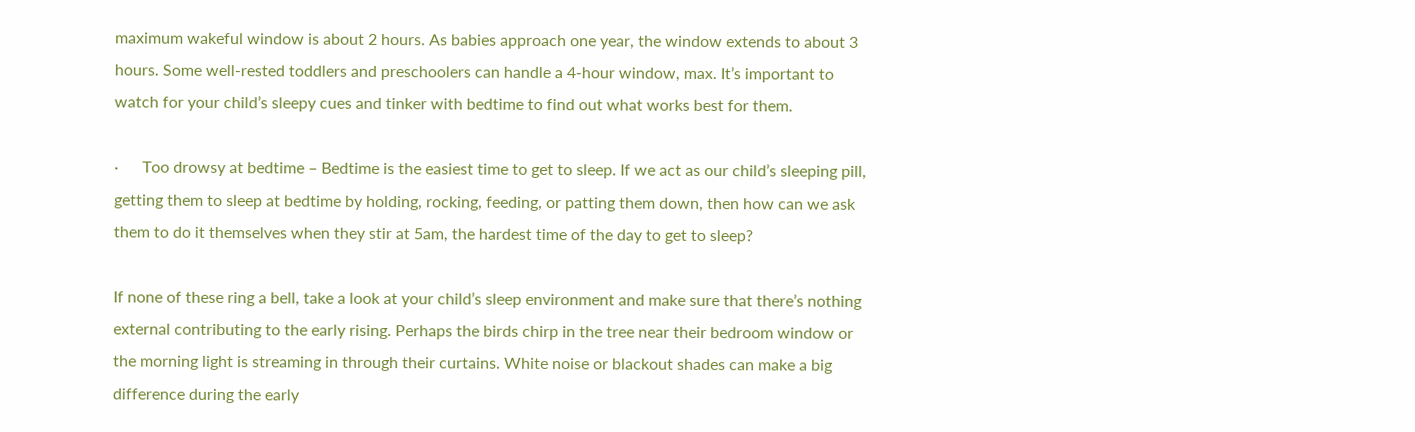maximum wakeful window is about 2 hours. As babies approach one year, the window extends to about 3 hours. Some well-rested toddlers and preschoolers can handle a 4-hour window, max. It’s important to watch for your child’s sleepy cues and tinker with bedtime to find out what works best for them.

·      Too drowsy at bedtime – Bedtime is the easiest time to get to sleep. If we act as our child’s sleeping pill, getting them to sleep at bedtime by holding, rocking, feeding, or patting them down, then how can we ask them to do it themselves when they stir at 5am, the hardest time of the day to get to sleep?

If none of these ring a bell, take a look at your child’s sleep environment and make sure that there’s nothing external contributing to the early rising. Perhaps the birds chirp in the tree near their bedroom window or the morning light is streaming in through their curtains. White noise or blackout shades can make a big difference during the early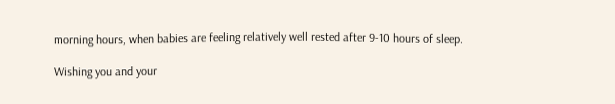morning hours, when babies are feeling relatively well rested after 9-10 hours of sleep.

Wishing you and your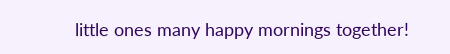little ones many happy mornings together!